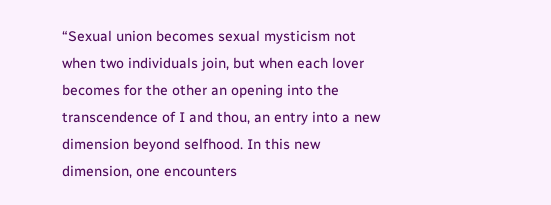“Sexual union becomes sexual mysticism not when two individuals join, but when each lover becomes for the other an opening into the transcendence of I and thou, an entry into a new dimension beyond selfhood. In this new dimension, one encounters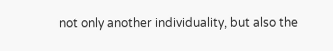not only another individuality, but also the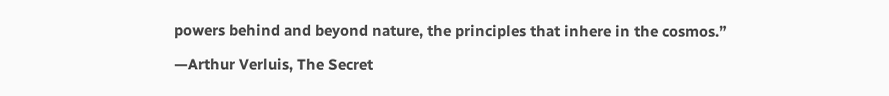powers behind and beyond nature, the principles that inhere in the cosmos.”

—Arthur Verluis, The Secret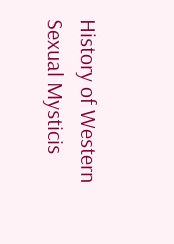History of Western Sexual Mysticis